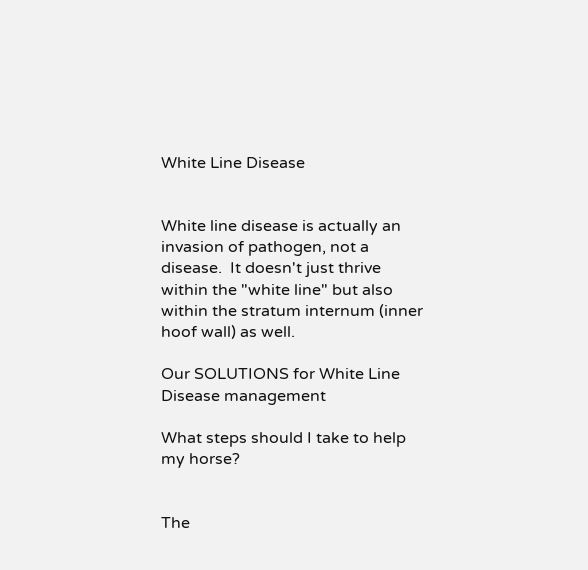White Line Disease


White line disease is actually an invasion of pathogen, not a disease.  It doesn't just thrive within the "white line" but also within the stratum internum (inner hoof wall) as well.

Our SOLUTIONS for White Line Disease management

What steps should I take to help my horse?


The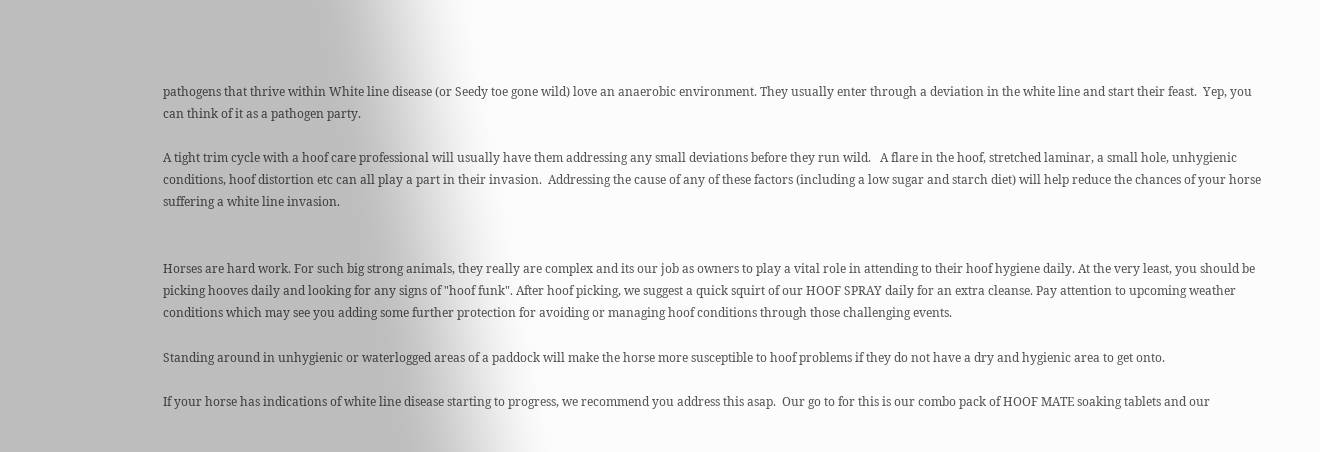pathogens that thrive within White line disease (or Seedy toe gone wild) love an anaerobic environment. They usually enter through a deviation in the white line and start their feast.  Yep, you can think of it as a pathogen party.

A tight trim cycle with a hoof care professional will usually have them addressing any small deviations before they run wild.   A flare in the hoof, stretched laminar, a small hole, unhygienic conditions, hoof distortion etc can all play a part in their invasion.  Addressing the cause of any of these factors (including a low sugar and starch diet) will help reduce the chances of your horse suffering a white line invasion.


Horses are hard work. For such big strong animals, they really are complex and its our job as owners to play a vital role in attending to their hoof hygiene daily. At the very least, you should be picking hooves daily and looking for any signs of "hoof funk". After hoof picking, we suggest a quick squirt of our HOOF SPRAY daily for an extra cleanse. Pay attention to upcoming weather conditions which may see you adding some further protection for avoiding or managing hoof conditions through those challenging events.

Standing around in unhygienic or waterlogged areas of a paddock will make the horse more susceptible to hoof problems if they do not have a dry and hygienic area to get onto.

If your horse has indications of white line disease starting to progress, we recommend you address this asap.  Our go to for this is our combo pack of HOOF MATE soaking tablets and our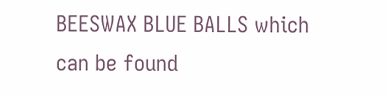BEESWAX BLUE BALLS which can be found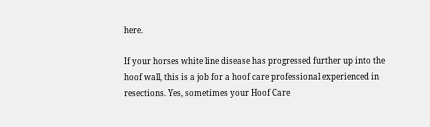here.

If your horses white line disease has progressed further up into the hoof wall, this is a job for a hoof care professional experienced in resections. Yes, sometimes your Hoof Care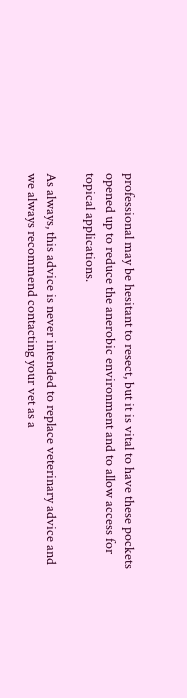professional may be hesitant to resect, but it is vital to have these pockets opened up to reduce the anerobic environment and to allow access for topical applications.

As always, this advice is never intended to replace veterinary advice and we always recommend contacting your vet as a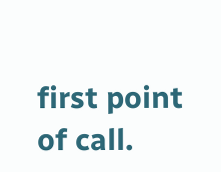first point of call.